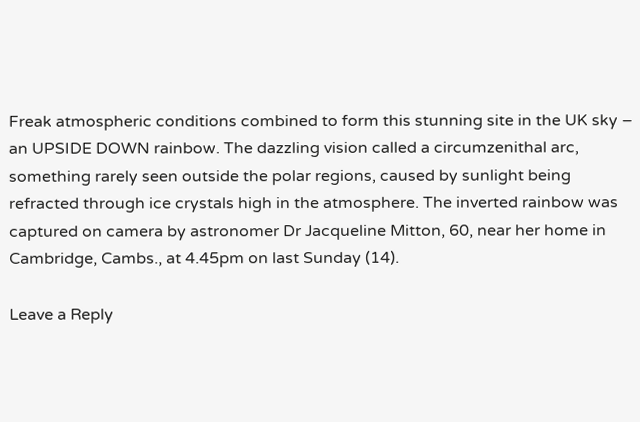Freak atmospheric conditions combined to form this stunning site in the UK sky – an UPSIDE DOWN rainbow. The dazzling vision called a circumzenithal arc, something rarely seen outside the polar regions, caused by sunlight being refracted through ice crystals high in the atmosphere. The inverted rainbow was captured on camera by astronomer Dr Jacqueline Mitton, 60, near her home in Cambridge, Cambs., at 4.45pm on last Sunday (14).

Leave a Reply